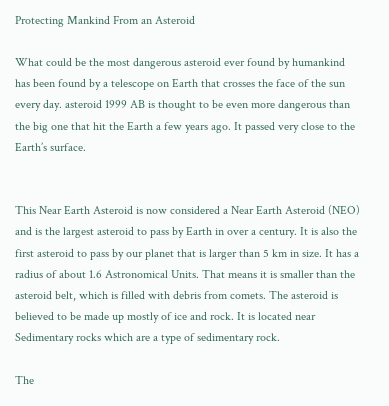Protecting Mankind From an Asteroid

What could be the most dangerous asteroid ever found by humankind has been found by a telescope on Earth that crosses the face of the sun every day. asteroid 1999 AB is thought to be even more dangerous than the big one that hit the Earth a few years ago. It passed very close to the Earth’s surface.


This Near Earth Asteroid is now considered a Near Earth Asteroid (NEO) and is the largest asteroid to pass by Earth in over a century. It is also the first asteroid to pass by our planet that is larger than 5 km in size. It has a radius of about 1.6 Astronomical Units. That means it is smaller than the asteroid belt, which is filled with debris from comets. The asteroid is believed to be made up mostly of ice and rock. It is located near Sedimentary rocks which are a type of sedimentary rock.

The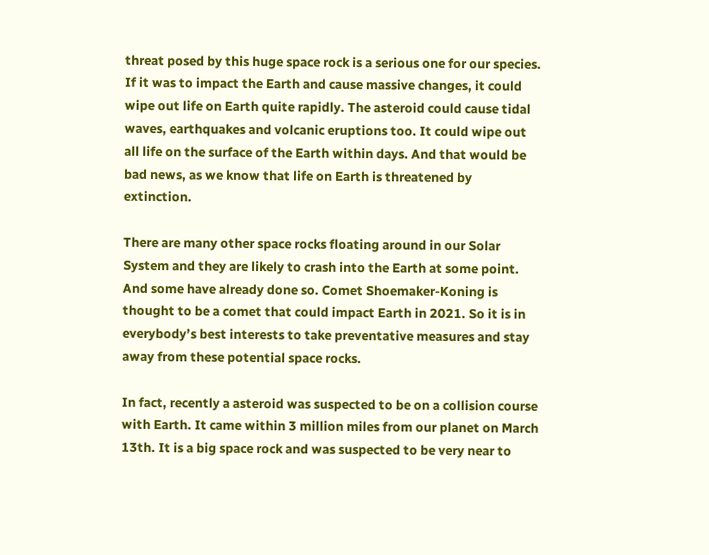threat posed by this huge space rock is a serious one for our species. If it was to impact the Earth and cause massive changes, it could wipe out life on Earth quite rapidly. The asteroid could cause tidal waves, earthquakes and volcanic eruptions too. It could wipe out all life on the surface of the Earth within days. And that would be bad news, as we know that life on Earth is threatened by extinction.

There are many other space rocks floating around in our Solar System and they are likely to crash into the Earth at some point. And some have already done so. Comet Shoemaker-Koning is thought to be a comet that could impact Earth in 2021. So it is in everybody’s best interests to take preventative measures and stay away from these potential space rocks.

In fact, recently a asteroid was suspected to be on a collision course with Earth. It came within 3 million miles from our planet on March 13th. It is a big space rock and was suspected to be very near to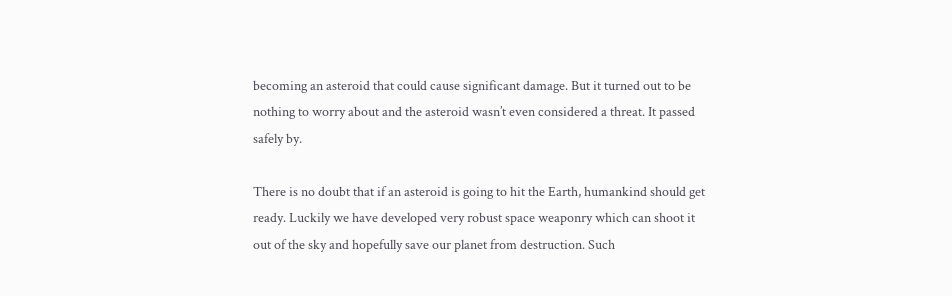becoming an asteroid that could cause significant damage. But it turned out to be nothing to worry about and the asteroid wasn’t even considered a threat. It passed safely by.

There is no doubt that if an asteroid is going to hit the Earth, humankind should get ready. Luckily we have developed very robust space weaponry which can shoot it out of the sky and hopefully save our planet from destruction. Such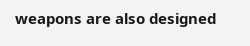weapons are also designed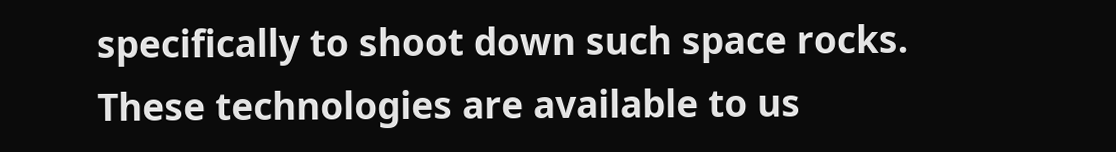specifically to shoot down such space rocks. These technologies are available to us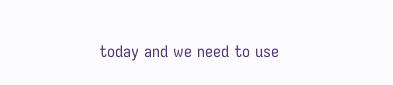today and we need to use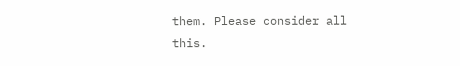them. Please consider all this.